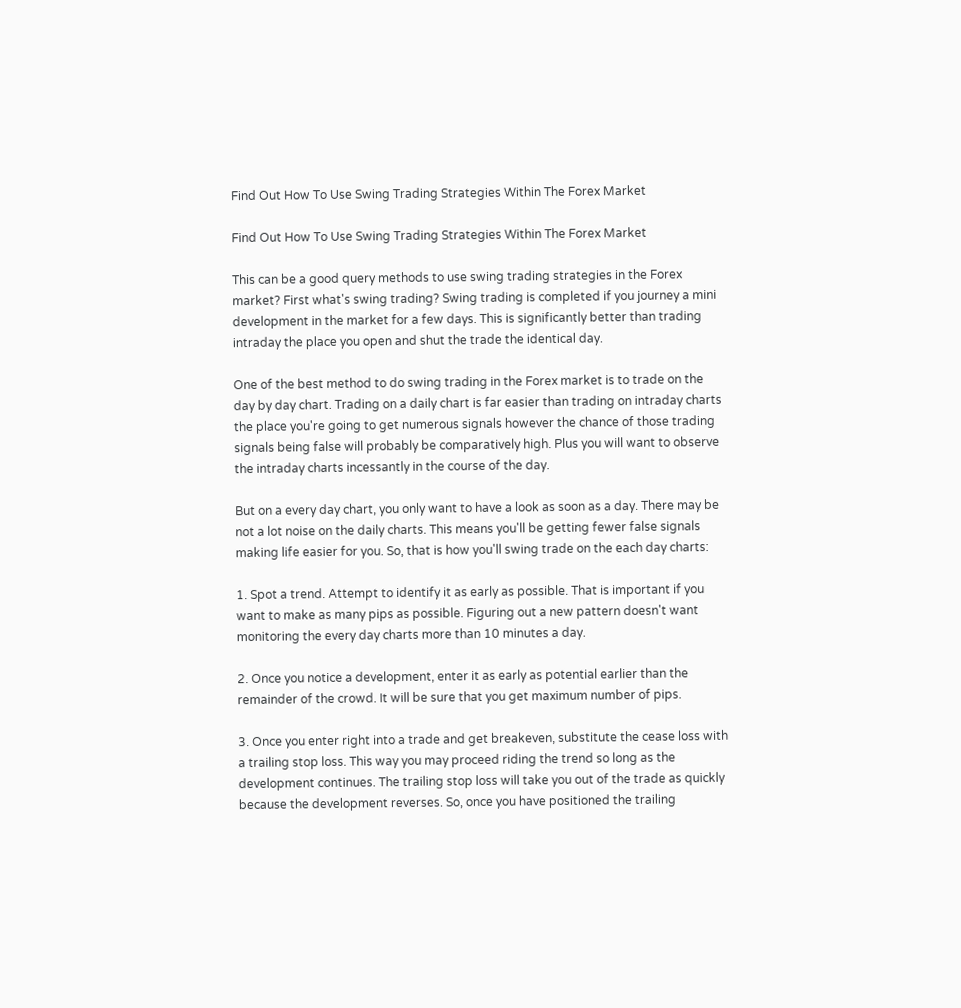Find Out How To Use Swing Trading Strategies Within The Forex Market

Find Out How To Use Swing Trading Strategies Within The Forex Market

This can be a good query methods to use swing trading strategies in the Forex market? First what's swing trading? Swing trading is completed if you journey a mini development in the market for a few days. This is significantly better than trading intraday the place you open and shut the trade the identical day.

One of the best method to do swing trading in the Forex market is to trade on the day by day chart. Trading on a daily chart is far easier than trading on intraday charts the place you're going to get numerous signals however the chance of those trading signals being false will probably be comparatively high. Plus you will want to observe the intraday charts incessantly in the course of the day.

But on a every day chart, you only want to have a look as soon as a day. There may be not a lot noise on the daily charts. This means you'll be getting fewer false signals making life easier for you. So, that is how you'll swing trade on the each day charts:

1. Spot a trend. Attempt to identify it as early as possible. That is important if you want to make as many pips as possible. Figuring out a new pattern doesn't want monitoring the every day charts more than 10 minutes a day.

2. Once you notice a development, enter it as early as potential earlier than the remainder of the crowd. It will be sure that you get maximum number of pips.

3. Once you enter right into a trade and get breakeven, substitute the cease loss with a trailing stop loss. This way you may proceed riding the trend so long as the development continues. The trailing stop loss will take you out of the trade as quickly because the development reverses. So, once you have positioned the trailing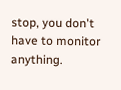stop, you don't have to monitor anything.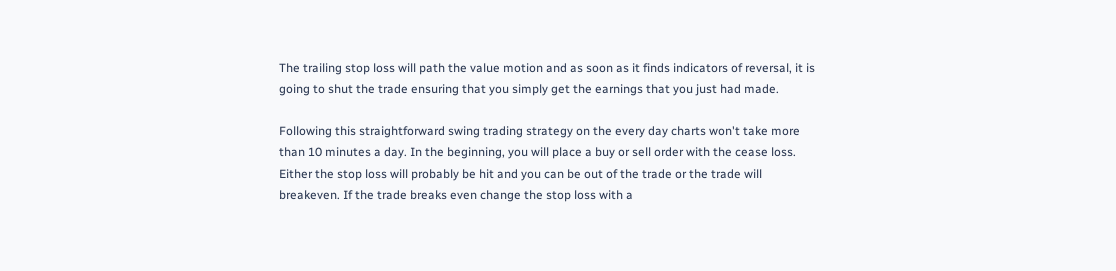The trailing stop loss will path the value motion and as soon as it finds indicators of reversal, it is going to shut the trade ensuring that you simply get the earnings that you just had made.

Following this straightforward swing trading strategy on the every day charts won't take more than 10 minutes a day. In the beginning, you will place a buy or sell order with the cease loss. Either the stop loss will probably be hit and you can be out of the trade or the trade will breakeven. If the trade breaks even change the stop loss with a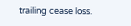trailing cease loss.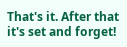That's it. After that it's set and forget!